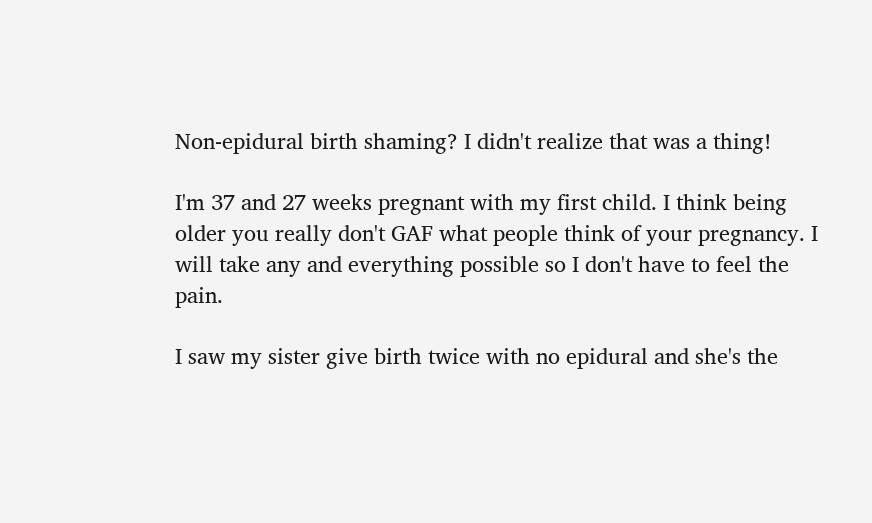Non-epidural birth shaming? I didn't realize that was a thing!

I'm 37 and 27 weeks pregnant with my first child. I think being older you really don't GAF what people think of your pregnancy. I will take any and everything possible so I don't have to feel the pain.

I saw my sister give birth twice with no epidural and she's the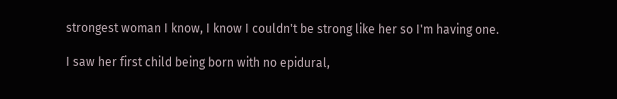strongest woman I know, I know I couldn't be strong like her so I'm having one.

I saw her first child being born with no epidural,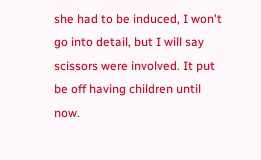she had to be induced, I won't go into detail, but I will say scissors were involved. It put be off having children until now.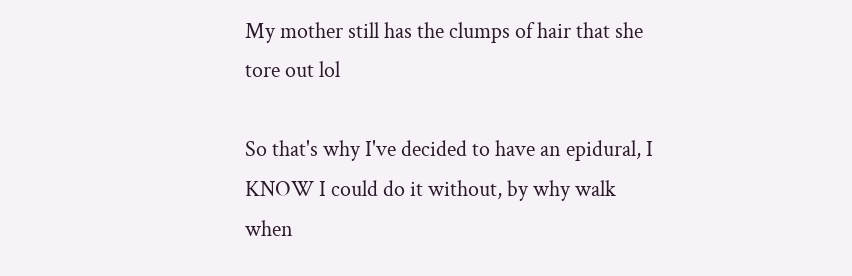My mother still has the clumps of hair that she tore out lol

So that's why I've decided to have an epidural, I KNOW I could do it without, by why walk when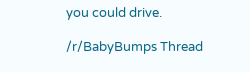you could drive.

/r/BabyBumps Thread